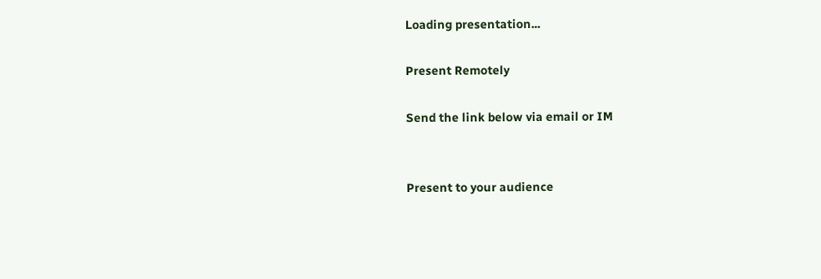Loading presentation...

Present Remotely

Send the link below via email or IM


Present to your audience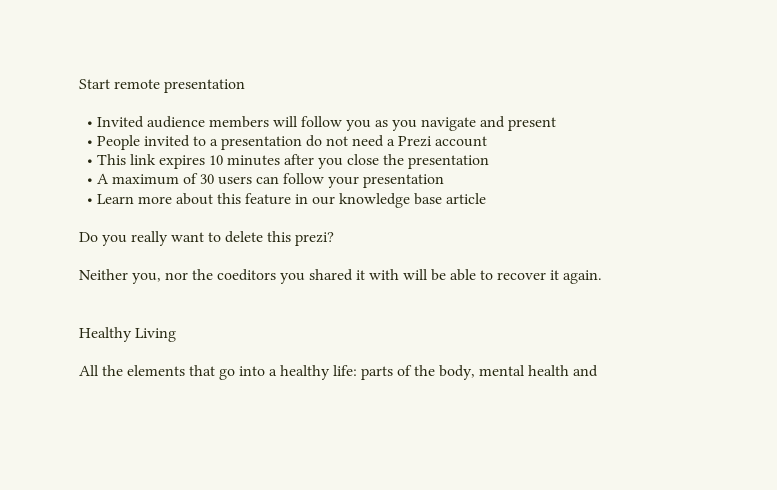Start remote presentation

  • Invited audience members will follow you as you navigate and present
  • People invited to a presentation do not need a Prezi account
  • This link expires 10 minutes after you close the presentation
  • A maximum of 30 users can follow your presentation
  • Learn more about this feature in our knowledge base article

Do you really want to delete this prezi?

Neither you, nor the coeditors you shared it with will be able to recover it again.


Healthy Living

All the elements that go into a healthy life: parts of the body, mental health and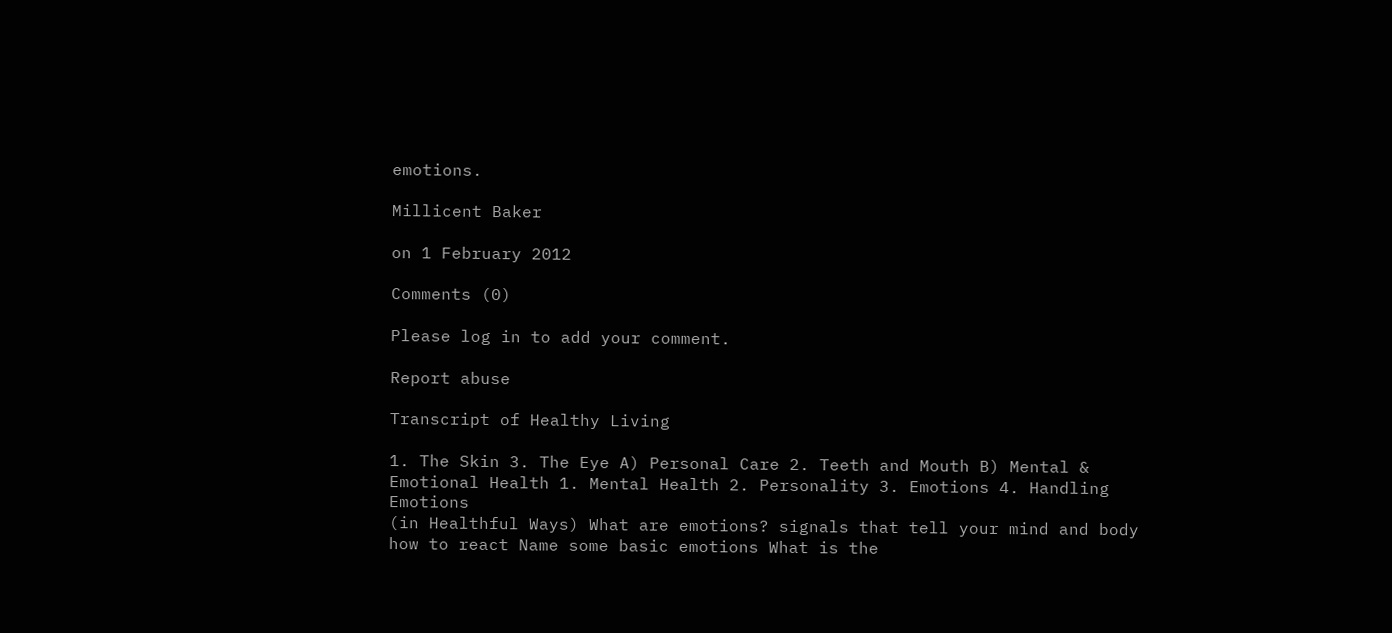emotions.

Millicent Baker

on 1 February 2012

Comments (0)

Please log in to add your comment.

Report abuse

Transcript of Healthy Living

1. The Skin 3. The Eye A) Personal Care 2. Teeth and Mouth B) Mental & Emotional Health 1. Mental Health 2. Personality 3. Emotions 4. Handling Emotions
(in Healthful Ways) What are emotions? signals that tell your mind and body how to react Name some basic emotions What is the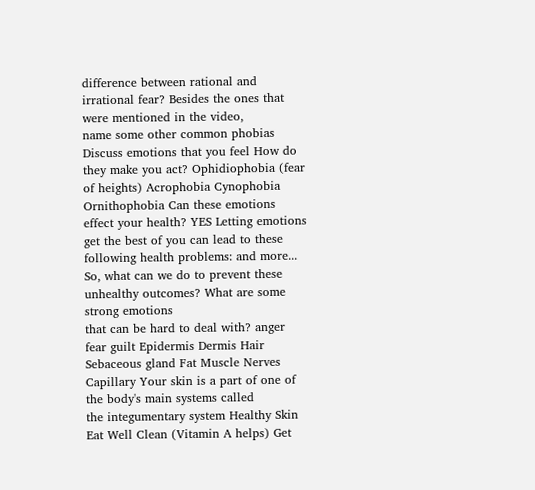difference between rational and irrational fear? Besides the ones that were mentioned in the video,
name some other common phobias Discuss emotions that you feel How do they make you act? Ophidiophobia (fear of heights) Acrophobia Cynophobia Ornithophobia Can these emotions effect your health? YES Letting emotions get the best of you can lead to these following health problems: and more... So, what can we do to prevent these unhealthy outcomes? What are some strong emotions
that can be hard to deal with? anger fear guilt Epidermis Dermis Hair Sebaceous gland Fat Muscle Nerves Capillary Your skin is a part of one of the body's main systems called
the integumentary system Healthy Skin Eat Well Clean (Vitamin A helps) Get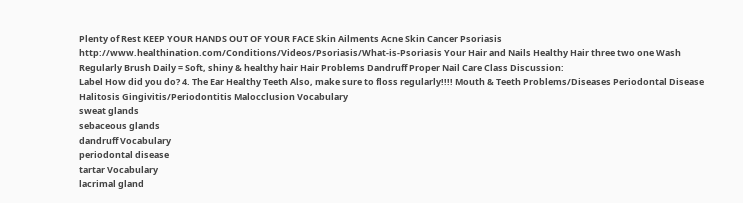Plenty of Rest KEEP YOUR HANDS OUT OF YOUR FACE Skin Ailments Acne Skin Cancer Psoriasis http://www.healthination.com/Conditions/Videos/Psoriasis/What-is-Psoriasis Your Hair and Nails Healthy Hair three two one Wash Regularly Brush Daily = Soft, shiny & healthy hair Hair Problems Dandruff Proper Nail Care Class Discussion:
Label How did you do? 4. The Ear Healthy Teeth Also, make sure to floss regularly!!!! Mouth & Teeth Problems/Diseases Periodontal Disease Halitosis Gingivitis/Periodontitis Malocclusion Vocabulary
sweat glands
sebaceous glands
dandruff Vocabulary
periodontal disease
tartar Vocabulary
lacrimal gland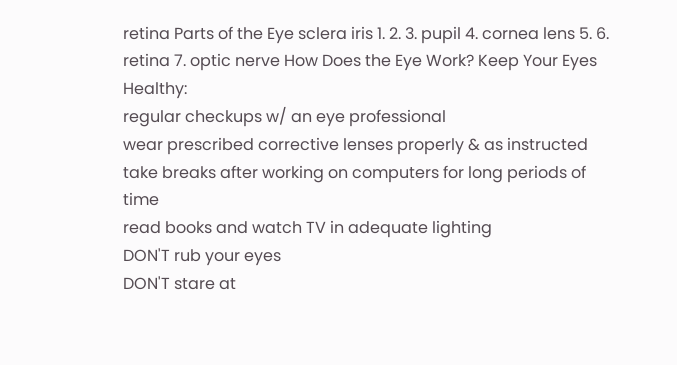retina Parts of the Eye sclera iris 1. 2. 3. pupil 4. cornea lens 5. 6. retina 7. optic nerve How Does the Eye Work? Keep Your Eyes Healthy:
regular checkups w/ an eye professional
wear prescribed corrective lenses properly & as instructed
take breaks after working on computers for long periods of time
read books and watch TV in adequate lighting
DON'T rub your eyes
DON'T stare at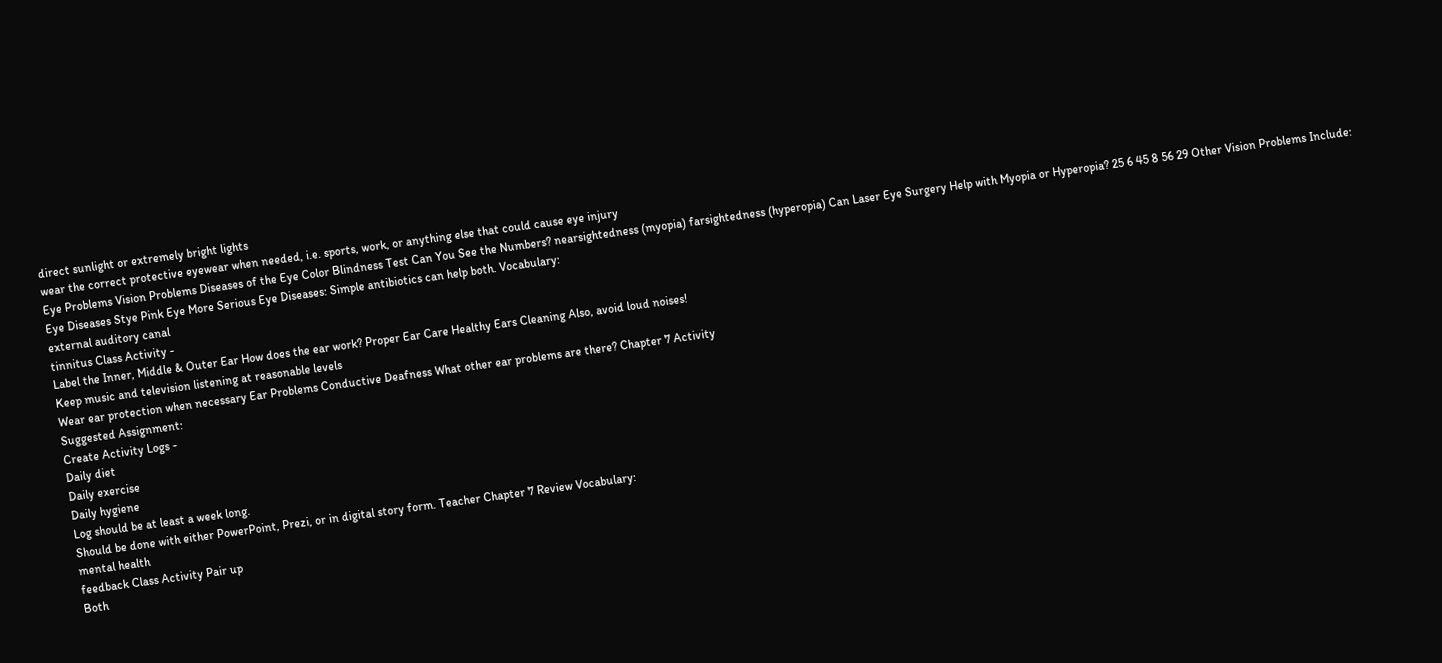direct sunlight or extremely bright lights
wear the correct protective eyewear when needed, i.e. sports, work, or anything else that could cause eye injury
Eye Problems Vision Problems Diseases of the Eye Color Blindness Test Can You See the Numbers? nearsightedness (myopia) farsightedness (hyperopia) Can Laser Eye Surgery Help with Myopia or Hyperopia? 25 6 45 8 56 29 Other Vision Problems Include: Eye Diseases Stye Pink Eye More Serious Eye Diseases: Simple antibiotics can help both. Vocabulary:
external auditory canal
tinnitus Class Activity -
Label the Inner, Middle & Outer Ear How does the ear work? Proper Ear Care Healthy Ears Cleaning Also, avoid loud noises!
Keep music and television listening at reasonable levels
Wear ear protection when necessary Ear Problems Conductive Deafness What other ear problems are there? Chapter 7 Activity
Suggested Assignment:
Create Activity Logs -
Daily diet
Daily exercise
Daily hygiene
Log should be at least a week long.
Should be done with either PowerPoint, Prezi, or in digital story form. Teacher Chapter 7 Review Vocabulary:
mental health
feedback Class Activity Pair up
Both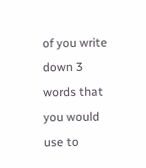of you write down 3 words that you would use to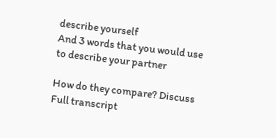describe yourself
And 3 words that you would use to describe your partner

How do they compare? Discuss
Full transcript